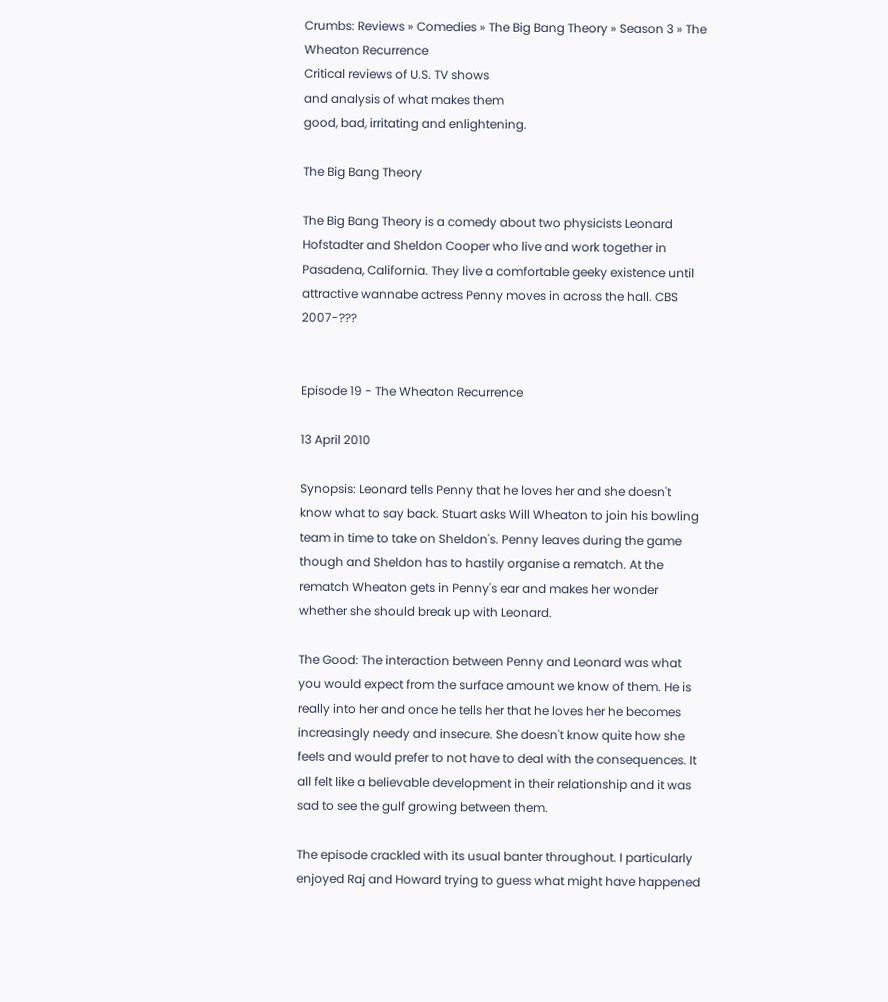Crumbs: Reviews » Comedies » The Big Bang Theory » Season 3 » The Wheaton Recurrence
Critical reviews of U.S. TV shows
and analysis of what makes them
good, bad, irritating and enlightening.

The Big Bang Theory

The Big Bang Theory is a comedy about two physicists Leonard Hofstadter and Sheldon Cooper who live and work together in Pasadena, California. They live a comfortable geeky existence until attractive wannabe actress Penny moves in across the hall. CBS 2007-???


Episode 19 - The Wheaton Recurrence

13 April 2010

Synopsis: Leonard tells Penny that he loves her and she doesn't know what to say back. Stuart asks Will Wheaton to join his bowling team in time to take on Sheldon's. Penny leaves during the game though and Sheldon has to hastily organise a rematch. At the rematch Wheaton gets in Penny's ear and makes her wonder whether she should break up with Leonard.

The Good: The interaction between Penny and Leonard was what you would expect from the surface amount we know of them. He is really into her and once he tells her that he loves her he becomes increasingly needy and insecure. She doesn't know quite how she feels and would prefer to not have to deal with the consequences. It all felt like a believable development in their relationship and it was sad to see the gulf growing between them.

The episode crackled with its usual banter throughout. I particularly enjoyed Raj and Howard trying to guess what might have happened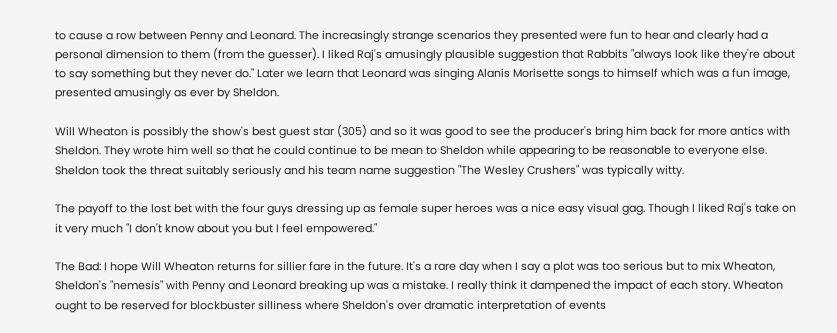to cause a row between Penny and Leonard. The increasingly strange scenarios they presented were fun to hear and clearly had a personal dimension to them (from the guesser). I liked Raj's amusingly plausible suggestion that Rabbits "always look like they're about to say something but they never do." Later we learn that Leonard was singing Alanis Morisette songs to himself which was a fun image, presented amusingly as ever by Sheldon.

Will Wheaton is possibly the show's best guest star (305) and so it was good to see the producer's bring him back for more antics with Sheldon. They wrote him well so that he could continue to be mean to Sheldon while appearing to be reasonable to everyone else. Sheldon took the threat suitably seriously and his team name suggestion "The Wesley Crushers" was typically witty.

The payoff to the lost bet with the four guys dressing up as female super heroes was a nice easy visual gag. Though I liked Raj's take on it very much "I don't know about you but I feel empowered."

The Bad: I hope Will Wheaton returns for sillier fare in the future. It's a rare day when I say a plot was too serious but to mix Wheaton, Sheldon's "nemesis" with Penny and Leonard breaking up was a mistake. I really think it dampened the impact of each story. Wheaton ought to be reserved for blockbuster silliness where Sheldon's over dramatic interpretation of events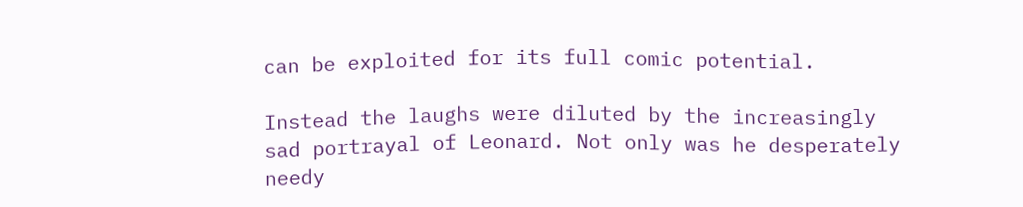can be exploited for its full comic potential.

Instead the laughs were diluted by the increasingly sad portrayal of Leonard. Not only was he desperately needy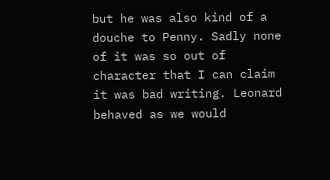but he was also kind of a douche to Penny. Sadly none of it was so out of character that I can claim it was bad writing. Leonard behaved as we would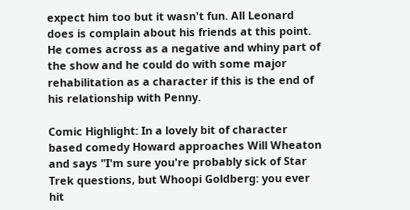expect him too but it wasn't fun. All Leonard does is complain about his friends at this point. He comes across as a negative and whiny part of the show and he could do with some major rehabilitation as a character if this is the end of his relationship with Penny.

Comic Highlight: In a lovely bit of character based comedy Howard approaches Will Wheaton and says "I'm sure you're probably sick of Star Trek questions, but Whoopi Goldberg: you ever hit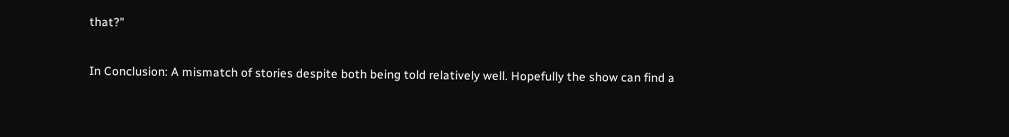that?"

In Conclusion: A mismatch of stories despite both being told relatively well. Hopefully the show can find a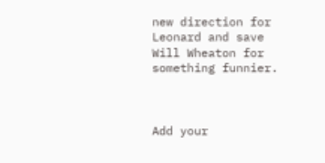new direction for Leonard and save Will Wheaton for something funnier.



Add your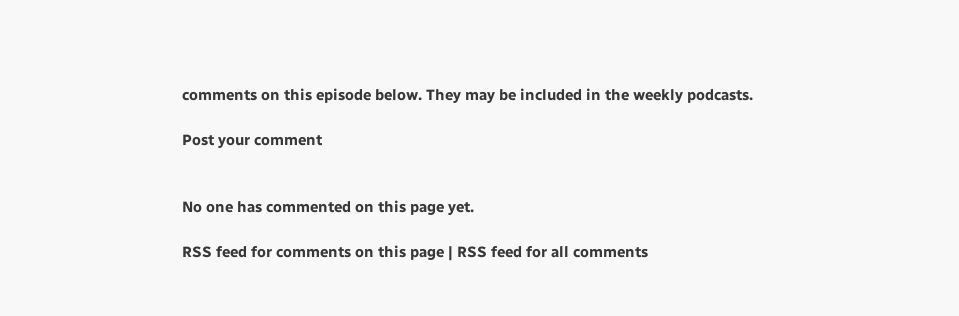comments on this episode below. They may be included in the weekly podcasts.

Post your comment


No one has commented on this page yet.

RSS feed for comments on this page | RSS feed for all comments